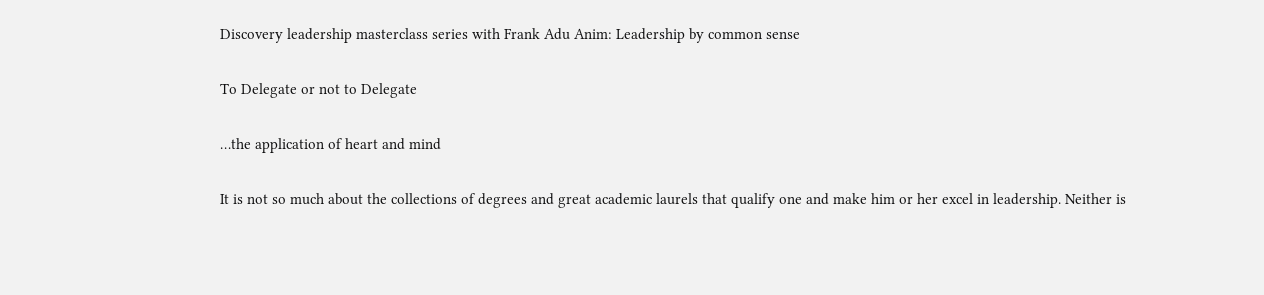Discovery leadership masterclass series with Frank Adu Anim: Leadership by common sense

To Delegate or not to Delegate

…the application of heart and mind

It is not so much about the collections of degrees and great academic laurels that qualify one and make him or her excel in leadership. Neither is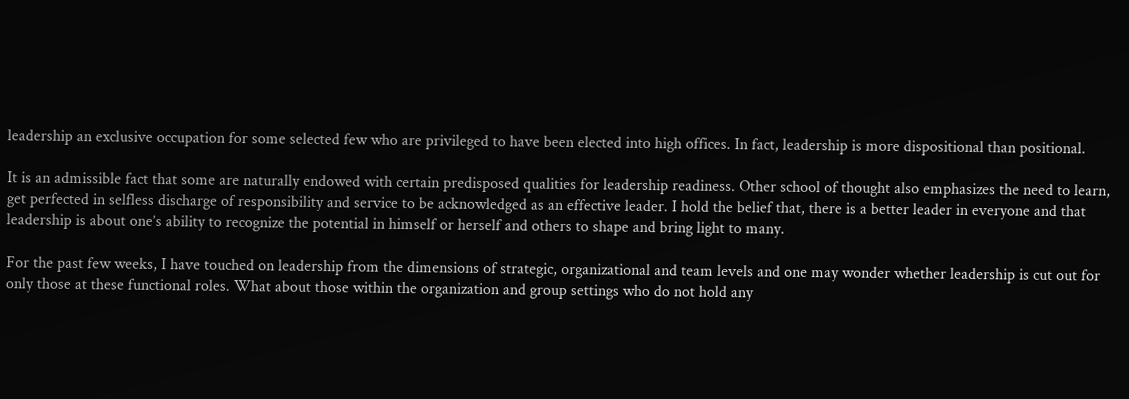leadership an exclusive occupation for some selected few who are privileged to have been elected into high offices. In fact, leadership is more dispositional than positional.

It is an admissible fact that some are naturally endowed with certain predisposed qualities for leadership readiness. Other school of thought also emphasizes the need to learn, get perfected in selfless discharge of responsibility and service to be acknowledged as an effective leader. I hold the belief that, there is a better leader in everyone and that leadership is about one’s ability to recognize the potential in himself or herself and others to shape and bring light to many.

For the past few weeks, I have touched on leadership from the dimensions of strategic, organizational and team levels and one may wonder whether leadership is cut out for only those at these functional roles. What about those within the organization and group settings who do not hold any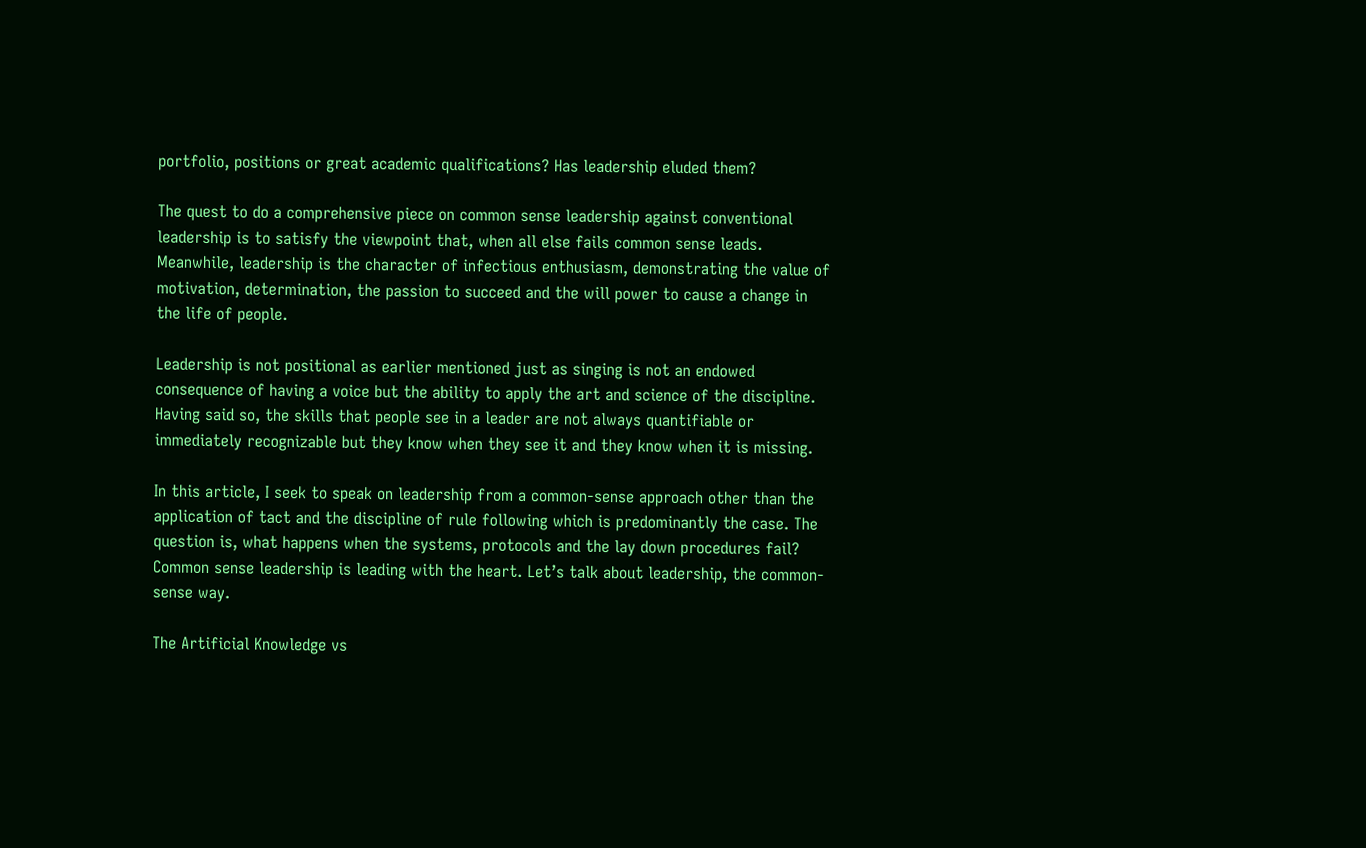portfolio, positions or great academic qualifications? Has leadership eluded them?

The quest to do a comprehensive piece on common sense leadership against conventional leadership is to satisfy the viewpoint that, when all else fails common sense leads. Meanwhile, leadership is the character of infectious enthusiasm, demonstrating the value of motivation, determination, the passion to succeed and the will power to cause a change in the life of people.

Leadership is not positional as earlier mentioned just as singing is not an endowed consequence of having a voice but the ability to apply the art and science of the discipline. Having said so, the skills that people see in a leader are not always quantifiable or immediately recognizable but they know when they see it and they know when it is missing.

In this article, I seek to speak on leadership from a common-sense approach other than the application of tact and the discipline of rule following which is predominantly the case. The question is, what happens when the systems, protocols and the lay down procedures fail? Common sense leadership is leading with the heart. Let’s talk about leadership, the common-sense way.

The Artificial Knowledge vs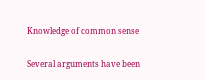Knowledge of common sense

Several arguments have been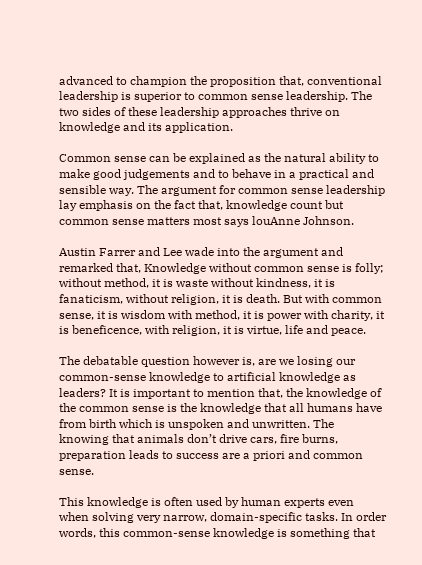advanced to champion the proposition that, conventional leadership is superior to common sense leadership. The two sides of these leadership approaches thrive on knowledge and its application.

Common sense can be explained as the natural ability to make good judgements and to behave in a practical and sensible way. The argument for common sense leadership lay emphasis on the fact that, knowledge count but common sense matters most says louAnne Johnson.

Austin Farrer and Lee wade into the argument and remarked that, Knowledge without common sense is folly; without method, it is waste without kindness, it is fanaticism, without religion, it is death. But with common sense, it is wisdom with method, it is power with charity, it is beneficence, with religion, it is virtue, life and peace.

The debatable question however is, are we losing our common-sense knowledge to artificial knowledge as leaders? It is important to mention that, the knowledge of the common sense is the knowledge that all humans have from birth which is unspoken and unwritten. The knowing that animals don’t drive cars, fire burns, preparation leads to success are a priori and common sense.

This knowledge is often used by human experts even when solving very narrow, domain-specific tasks. In order words, this common-sense knowledge is something that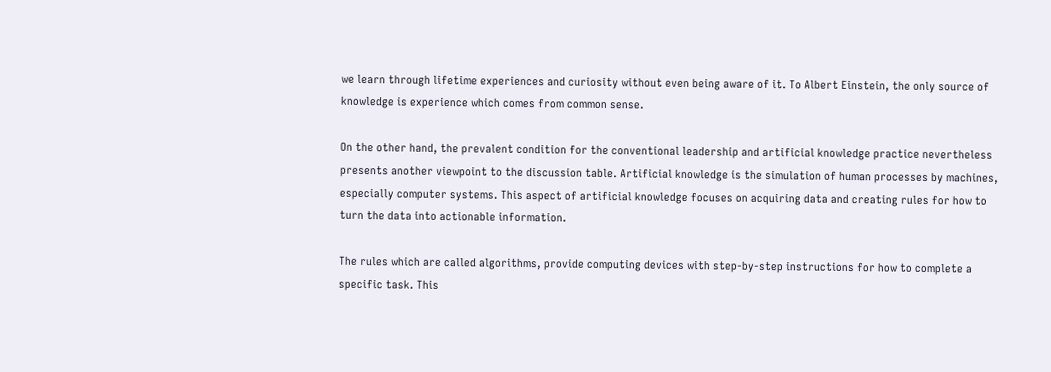we learn through lifetime experiences and curiosity without even being aware of it. To Albert Einstein, the only source of knowledge is experience which comes from common sense.

On the other hand, the prevalent condition for the conventional leadership and artificial knowledge practice nevertheless presents another viewpoint to the discussion table. Artificial knowledge is the simulation of human processes by machines, especially computer systems. This aspect of artificial knowledge focuses on acquiring data and creating rules for how to turn the data into actionable information.

The rules which are called algorithms, provide computing devices with step-by-step instructions for how to complete a specific task. This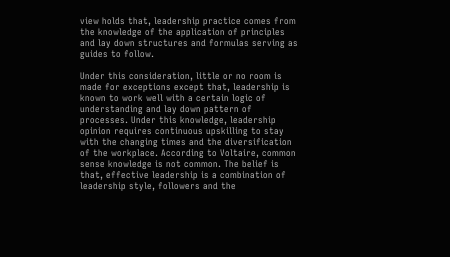view holds that, leadership practice comes from the knowledge of the application of principles and lay down structures and formulas serving as guides to follow.

Under this consideration, little or no room is made for exceptions except that, leadership is known to work well with a certain logic of understanding and lay down pattern of processes. Under this knowledge, leadership opinion requires continuous upskilling to stay with the changing times and the diversification of the workplace. According to Voltaire, common sense knowledge is not common. The belief is that, effective leadership is a combination of leadership style, followers and the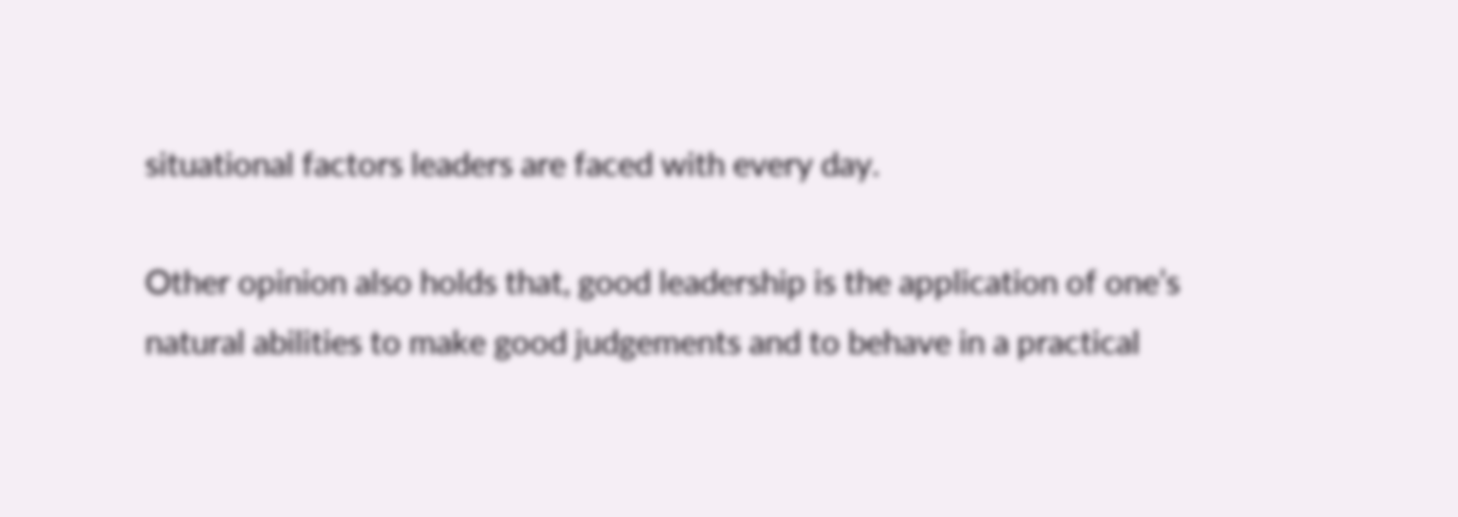situational factors leaders are faced with every day.

Other opinion also holds that, good leadership is the application of one’s natural abilities to make good judgements and to behave in a practical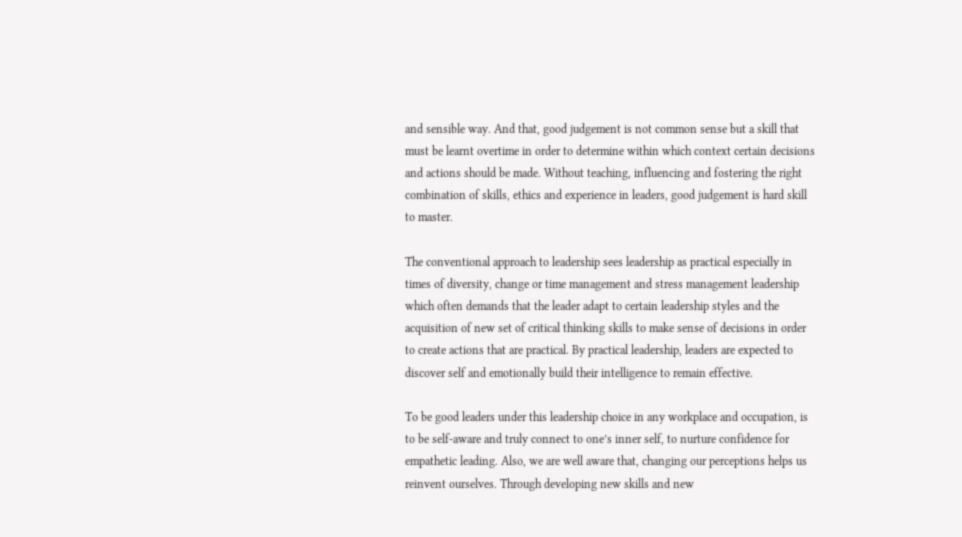and sensible way. And that, good judgement is not common sense but a skill that must be learnt overtime in order to determine within which context certain decisions and actions should be made. Without teaching, influencing and fostering the right combination of skills, ethics and experience in leaders, good judgement is hard skill to master.

The conventional approach to leadership sees leadership as practical especially in times of diversity, change or time management and stress management leadership which often demands that the leader adapt to certain leadership styles and the acquisition of new set of critical thinking skills to make sense of decisions in order to create actions that are practical. By practical leadership, leaders are expected to discover self and emotionally build their intelligence to remain effective.

To be good leaders under this leadership choice in any workplace and occupation, is to be self-aware and truly connect to one’s inner self, to nurture confidence for empathetic leading. Also, we are well aware that, changing our perceptions helps us reinvent ourselves. Through developing new skills and new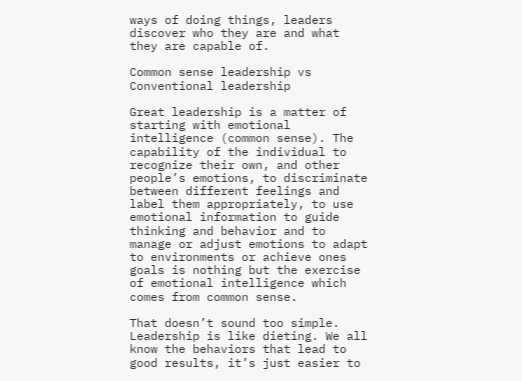ways of doing things, leaders discover who they are and what they are capable of.

Common sense leadership vs Conventional leadership

Great leadership is a matter of starting with emotional intelligence (common sense). The capability of the individual to recognize their own, and other people’s emotions, to discriminate between different feelings and label them appropriately, to use emotional information to guide thinking and behavior and to manage or adjust emotions to adapt to environments or achieve ones goals is nothing but the exercise of emotional intelligence which comes from common sense.

That doesn’t sound too simple. Leadership is like dieting. We all know the behaviors that lead to good results, it’s just easier to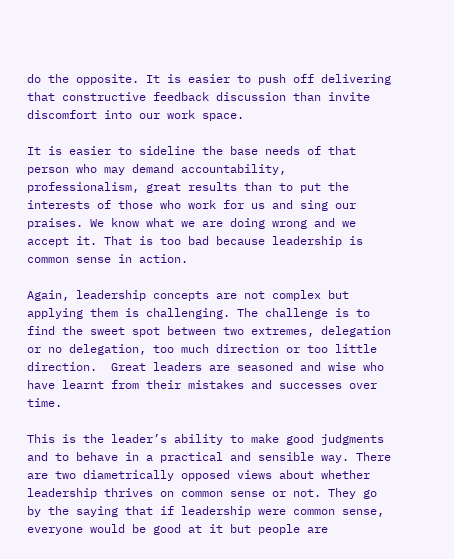do the opposite. It is easier to push off delivering that constructive feedback discussion than invite discomfort into our work space.

It is easier to sideline the base needs of that person who may demand accountability, professionalism, great results than to put the interests of those who work for us and sing our praises. We know what we are doing wrong and we accept it. That is too bad because leadership is common sense in action.

Again, leadership concepts are not complex but applying them is challenging. The challenge is to find the sweet spot between two extremes, delegation or no delegation, too much direction or too little direction.  Great leaders are seasoned and wise who have learnt from their mistakes and successes over time.

This is the leader’s ability to make good judgments and to behave in a practical and sensible way. There are two diametrically opposed views about whether leadership thrives on common sense or not. They go by the saying that if leadership were common sense, everyone would be good at it but people are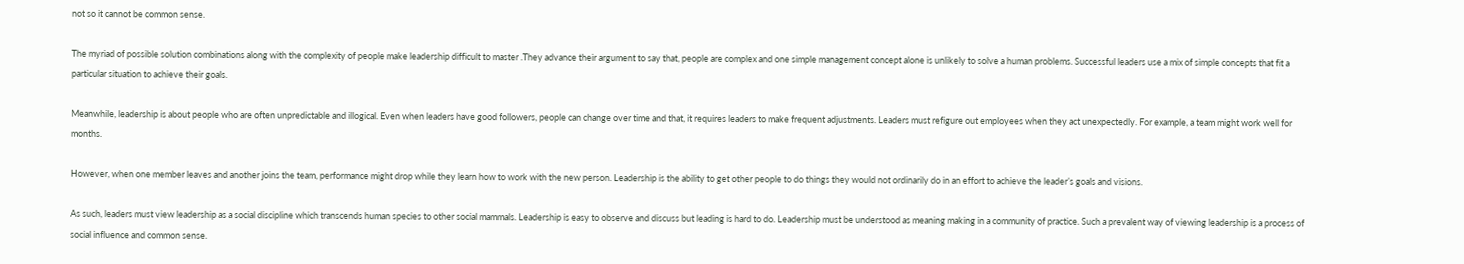not so it cannot be common sense.

The myriad of possible solution combinations along with the complexity of people make leadership difficult to master .They advance their argument to say that, people are complex and one simple management concept alone is unlikely to solve a human problems. Successful leaders use a mix of simple concepts that fit a particular situation to achieve their goals.

Meanwhile, leadership is about people who are often unpredictable and illogical. Even when leaders have good followers, people can change over time and that, it requires leaders to make frequent adjustments. Leaders must refigure out employees when they act unexpectedly. For example, a team might work well for months.

However, when one member leaves and another joins the team, performance might drop while they learn how to work with the new person. Leadership is the ability to get other people to do things they would not ordinarily do in an effort to achieve the leader’s goals and visions.

As such, leaders must view leadership as a social discipline which transcends human species to other social mammals. Leadership is easy to observe and discuss but leading is hard to do. Leadership must be understood as meaning making in a community of practice. Such a prevalent way of viewing leadership is a process of social influence and common sense.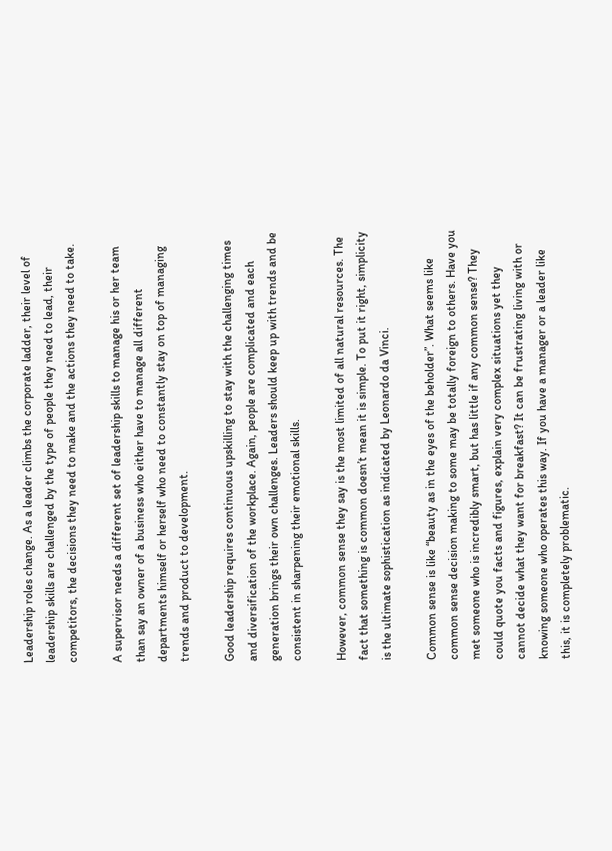Leadership roles change. As a leader climbs the corporate ladder, their level of leadership skills are challenged by the type of people they need to lead, their competitors, the decisions they need to make and the actions they need to take.

A supervisor needs a different set of leadership skills to manage his or her team than say an owner of a business who either have to manage all different departments himself or herself who need to constantly stay on top of managing trends and product to development.

Good leadership requires continuous upskilling to stay with the challenging times and diversification of the workplace. Again, people are complicated and each generation brings their own challenges. Leaders should keep up with trends and be consistent in sharpening their emotional skills.

However, common sense they say is the most limited of all natural resources. The fact that something is common doesn’t mean it is simple. To put it right, simplicity is the ultimate sophistication as indicated by Leonardo da Vinci.

Common sense is like “beauty as in the eyes of the beholder”. What seems like common sense decision making to some may be totally foreign to others. Have you met someone who is incredibly smart, but has little if any common sense? They could quote you facts and figures, explain very complex situations yet they cannot decide what they want for breakfast? It can be frustrating living with or knowing someone who operates this way. If you have a manager or a leader like this, it is completely problematic.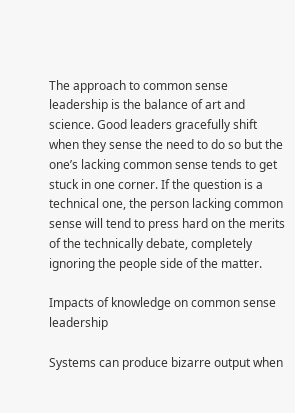The approach to common sense leadership is the balance of art and science. Good leaders gracefully shift when they sense the need to do so but the one’s lacking common sense tends to get stuck in one corner. If the question is a technical one, the person lacking common sense will tend to press hard on the merits of the technically debate, completely ignoring the people side of the matter.

Impacts of knowledge on common sense leadership

Systems can produce bizarre output when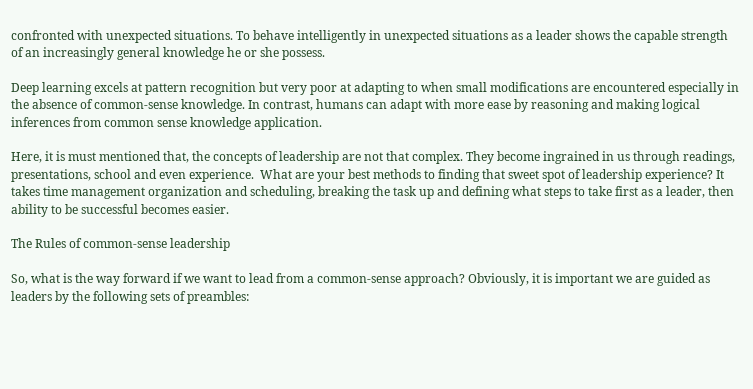confronted with unexpected situations. To behave intelligently in unexpected situations as a leader shows the capable strength of an increasingly general knowledge he or she possess.

Deep learning excels at pattern recognition but very poor at adapting to when small modifications are encountered especially in the absence of common-sense knowledge. In contrast, humans can adapt with more ease by reasoning and making logical inferences from common sense knowledge application.

Here, it is must mentioned that, the concepts of leadership are not that complex. They become ingrained in us through readings, presentations, school and even experience.  What are your best methods to finding that sweet spot of leadership experience? It takes time management organization and scheduling, breaking the task up and defining what steps to take first as a leader, then ability to be successful becomes easier.

The Rules of common-sense leadership

So, what is the way forward if we want to lead from a common-sense approach? Obviously, it is important we are guided as leaders by the following sets of preambles: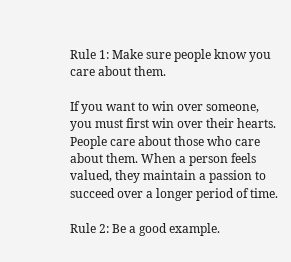Rule 1: Make sure people know you care about them.

If you want to win over someone, you must first win over their hearts. People care about those who care about them. When a person feels valued, they maintain a passion to succeed over a longer period of time.

Rule 2: Be a good example.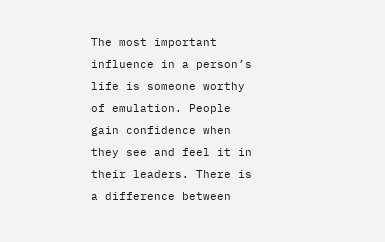The most important influence in a person’s life is someone worthy of emulation. People gain confidence when they see and feel it in their leaders. There is a difference between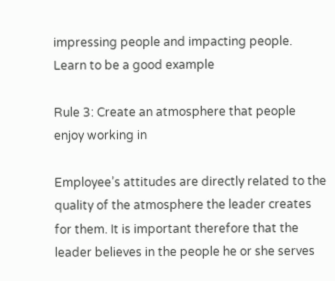impressing people and impacting people. Learn to be a good example

Rule 3: Create an atmosphere that people enjoy working in

Employee’s attitudes are directly related to the quality of the atmosphere the leader creates for them. It is important therefore that the leader believes in the people he or she serves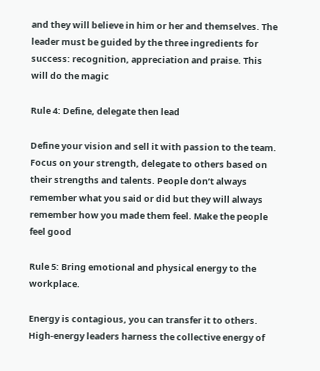and they will believe in him or her and themselves. The leader must be guided by the three ingredients for success: recognition, appreciation and praise. This will do the magic

Rule 4: Define, delegate then lead

Define your vision and sell it with passion to the team. Focus on your strength, delegate to others based on their strengths and talents. People don’t always remember what you said or did but they will always remember how you made them feel. Make the people feel good

Rule 5: Bring emotional and physical energy to the workplace.

Energy is contagious, you can transfer it to others. High-energy leaders harness the collective energy of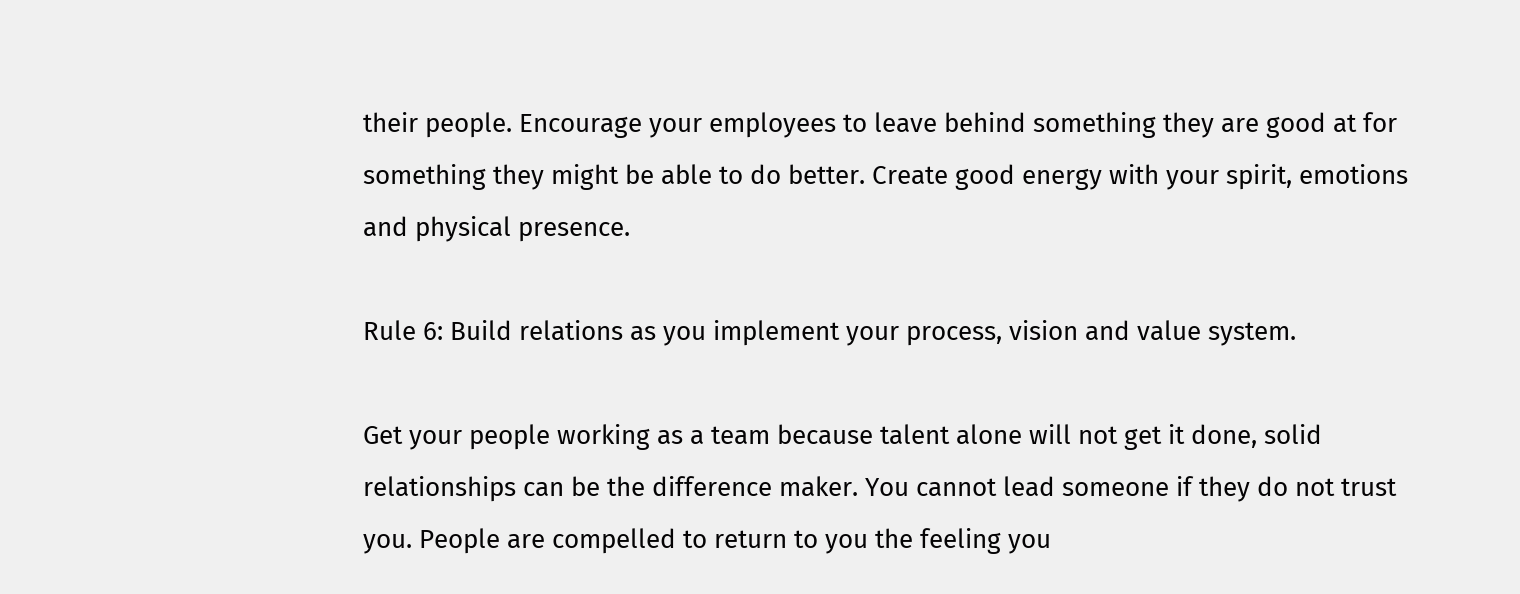their people. Encourage your employees to leave behind something they are good at for something they might be able to do better. Create good energy with your spirit, emotions and physical presence.

Rule 6: Build relations as you implement your process, vision and value system.

Get your people working as a team because talent alone will not get it done, solid relationships can be the difference maker. You cannot lead someone if they do not trust you. People are compelled to return to you the feeling you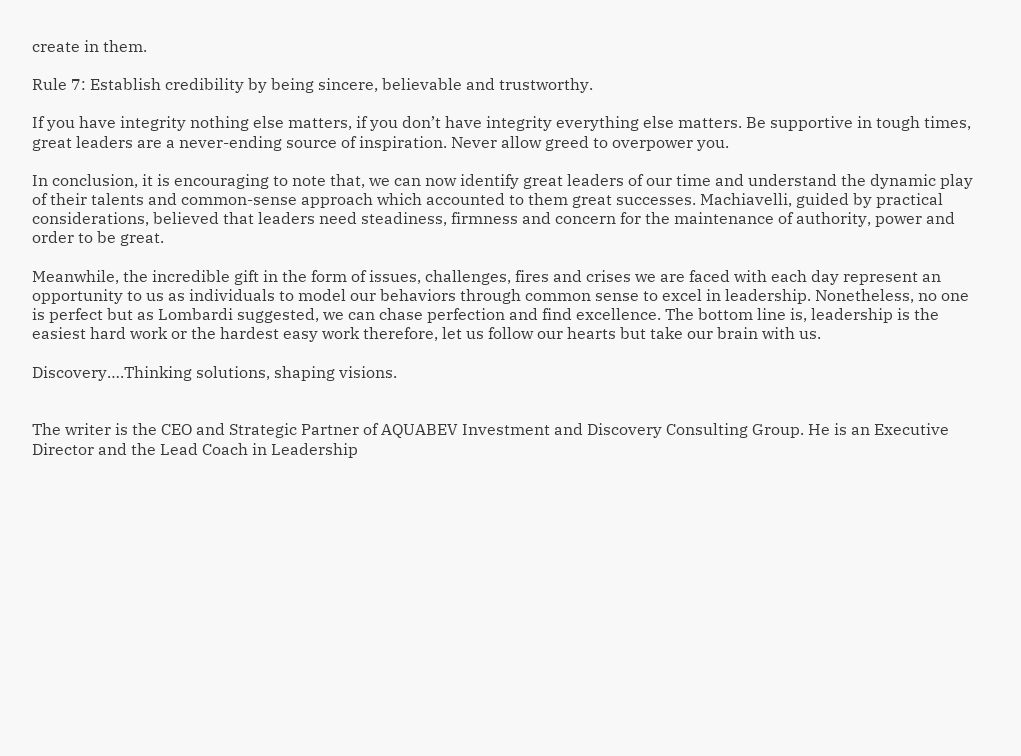create in them.

Rule 7: Establish credibility by being sincere, believable and trustworthy.

If you have integrity nothing else matters, if you don’t have integrity everything else matters. Be supportive in tough times, great leaders are a never-ending source of inspiration. Never allow greed to overpower you.

In conclusion, it is encouraging to note that, we can now identify great leaders of our time and understand the dynamic play of their talents and common-sense approach which accounted to them great successes. Machiavelli, guided by practical considerations, believed that leaders need steadiness, firmness and concern for the maintenance of authority, power and order to be great.

Meanwhile, the incredible gift in the form of issues, challenges, fires and crises we are faced with each day represent an opportunity to us as individuals to model our behaviors through common sense to excel in leadership. Nonetheless, no one is perfect but as Lombardi suggested, we can chase perfection and find excellence. The bottom line is, leadership is the easiest hard work or the hardest easy work therefore, let us follow our hearts but take our brain with us.

Discovery….Thinking solutions, shaping visions.


The writer is the CEO and Strategic Partner of AQUABEV Investment and Discovery Consulting Group. He is an Executive Director and the Lead Coach in Leadership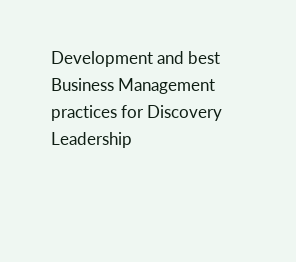Development and best Business Management practices for Discovery Leadership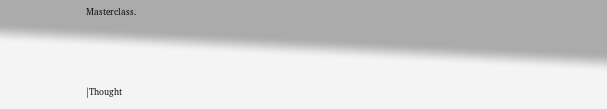Masterclass.



|Thought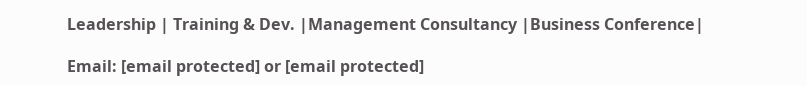Leadership | Training & Dev. |Management Consultancy |Business Conference|

Email: [email protected] or [email protected]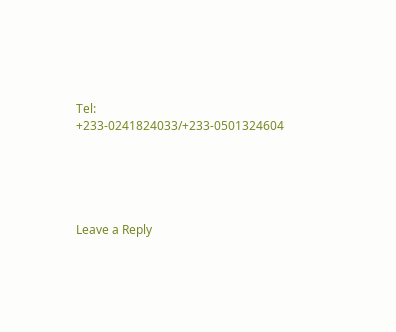Tel: +233-0241824033/+233-0501324604





Leave a Reply